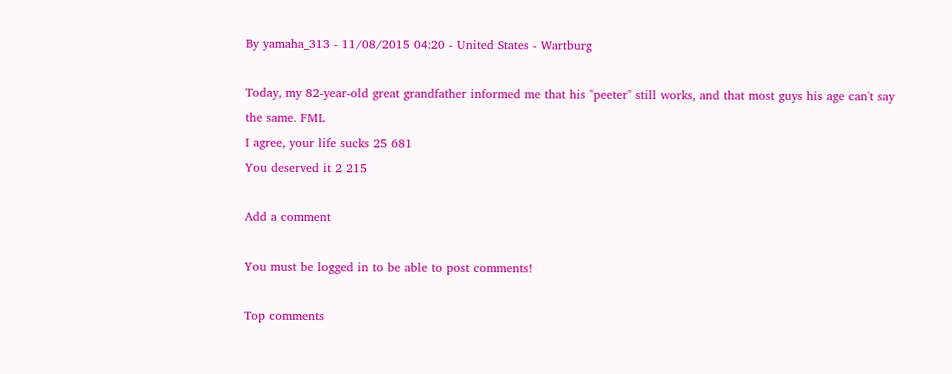By yamaha_313 - 11/08/2015 04:20 - United States - Wartburg

Today, my 82-year-old great grandfather informed me that his "peeter" still works, and that most guys his age can't say the same. FML
I agree, your life sucks 25 681
You deserved it 2 215

Add a comment

You must be logged in to be able to post comments!

Top comments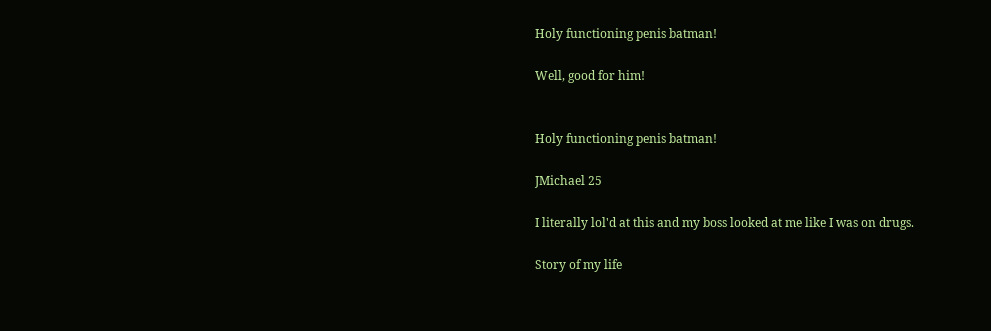Holy functioning penis batman!

Well, good for him!


Holy functioning penis batman!

JMichael 25

I literally lol'd at this and my boss looked at me like I was on drugs.

Story of my life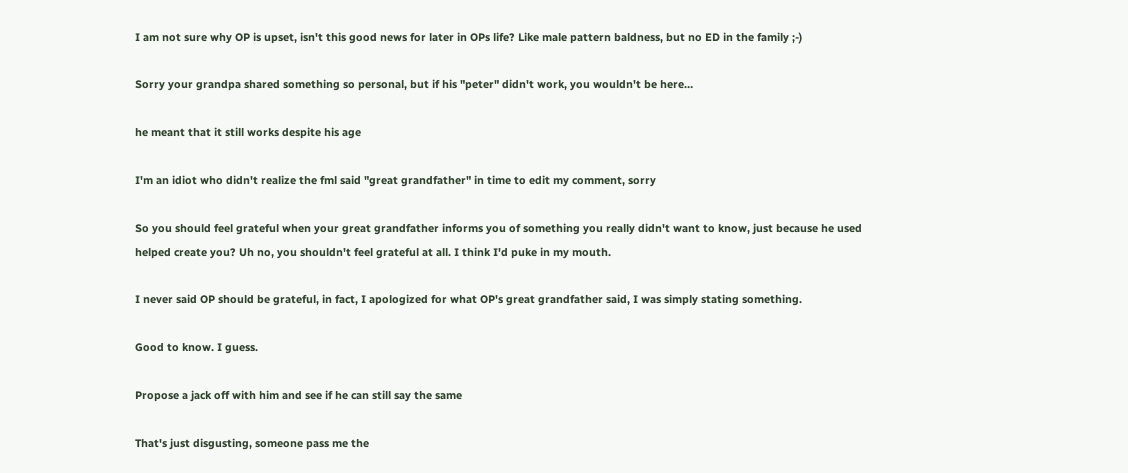I am not sure why OP is upset, isn't this good news for later in OPs life? Like male pattern baldness, but no ED in the family ;-)

Sorry your grandpa shared something so personal, but if his "peter" didn't work, you wouldn't be here…

he meant that it still works despite his age

I'm an idiot who didn't realize the fml said "great grandfather" in time to edit my comment, sorry

So you should feel grateful when your great grandfather informs you of something you really didn't want to know, just because he used helped create you? Uh no, you shouldn't feel grateful at all. I think I'd puke in my mouth.

I never said OP should be grateful, in fact, I apologized for what OP's great grandfather said, I was simply stating something.

Good to know. I guess.

Propose a jack off with him and see if he can still say the same

That's just disgusting, someone pass me the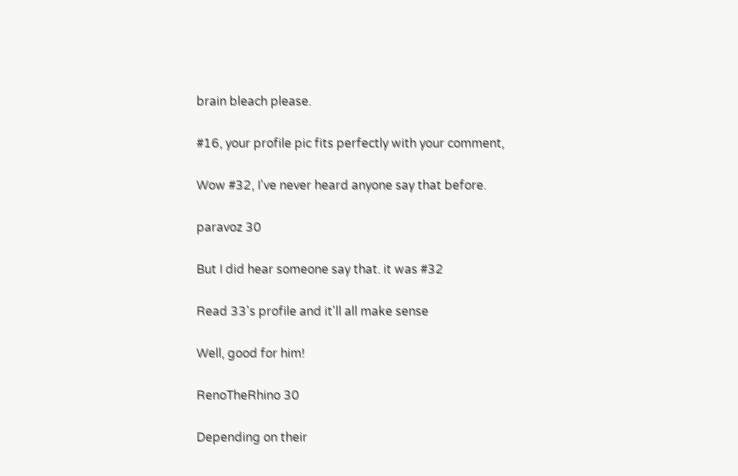brain bleach please.

#16, your profile pic fits perfectly with your comment,

Wow #32, I've never heard anyone say that before.

paravoz 30

But I did hear someone say that. it was #32

Read 33's profile and it'll all make sense

Well, good for him!

RenoTheRhino 30

Depending on their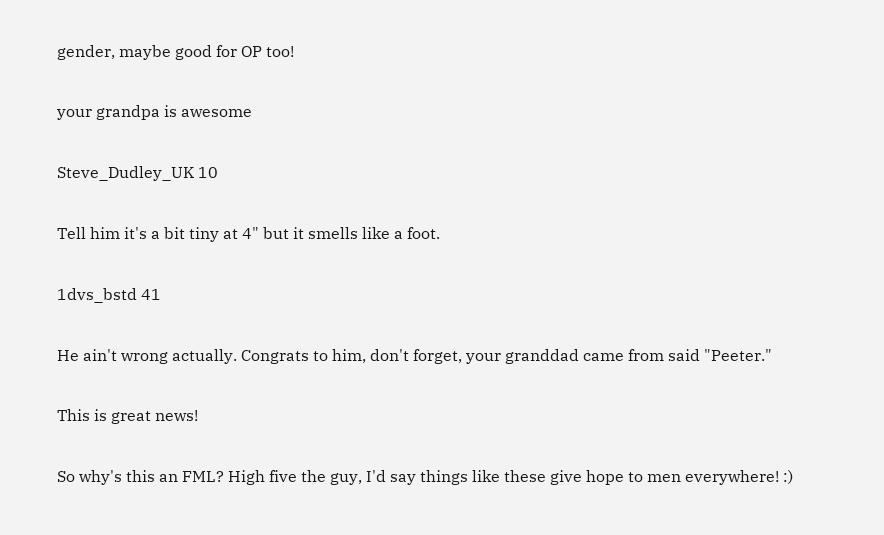gender, maybe good for OP too!

your grandpa is awesome

Steve_Dudley_UK 10

Tell him it's a bit tiny at 4" but it smells like a foot.

1dvs_bstd 41

He ain't wrong actually. Congrats to him, don't forget, your granddad came from said "Peeter."

This is great news!

So why's this an FML? High five the guy, I'd say things like these give hope to men everywhere! :)